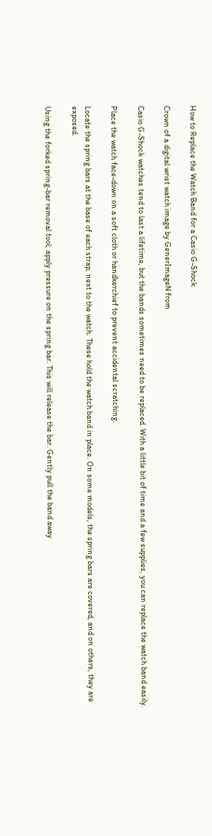How to Replace the Watch Band for a Casio G-Shock

Crown of a digital wrist watch image by GenerImageN from

Casio G-Shock watches tend to last a lifetime, but the bands sometimes need to be replaced. With a little bit of time and a few supplies, you can replace the watch band easily.

Place the watch face-down on a soft cloth or handkerchief to prevent accidental scratching.

Locate the spring bars at the base of each strap, next to the watch. These hold the watch band in place. On some models, the spring bars are covered, and on others, they are exposed.

Using the forked spring-bar removal tool, apply pressure on the spring bar. This will release the bar. Gently pull the band away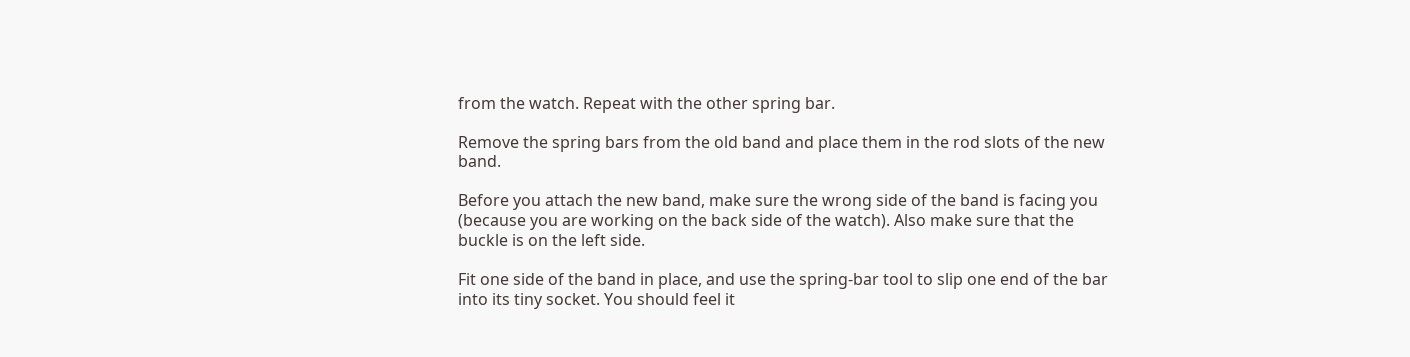from the watch. Repeat with the other spring bar.

Remove the spring bars from the old band and place them in the rod slots of the new band.

Before you attach the new band, make sure the wrong side of the band is facing you (because you are working on the back side of the watch). Also make sure that the buckle is on the left side.

Fit one side of the band in place, and use the spring-bar tool to slip one end of the bar into its tiny socket. You should feel it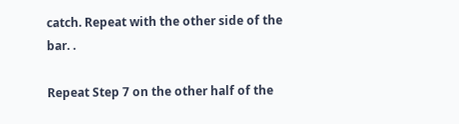catch. Repeat with the other side of the bar. .

Repeat Step 7 on the other half of the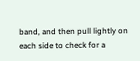band, and then pull lightly on each side to check for a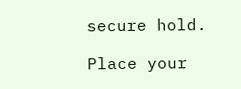secure hold.

Place your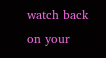watch back on your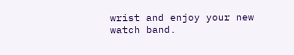wrist and enjoy your new watch band.